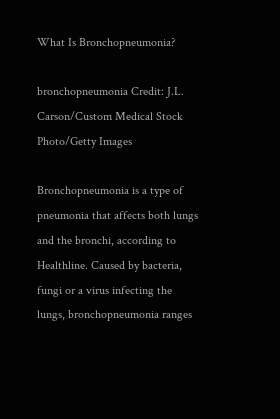What Is Bronchopneumonia?

bronchopneumonia Credit: J.L. Carson/Custom Medical Stock Photo/Getty Images

Bronchopneumonia is a type of pneumonia that affects both lungs and the bronchi, according to Healthline. Caused by bacteria, fungi or a virus infecting the lungs, bronchopneumonia ranges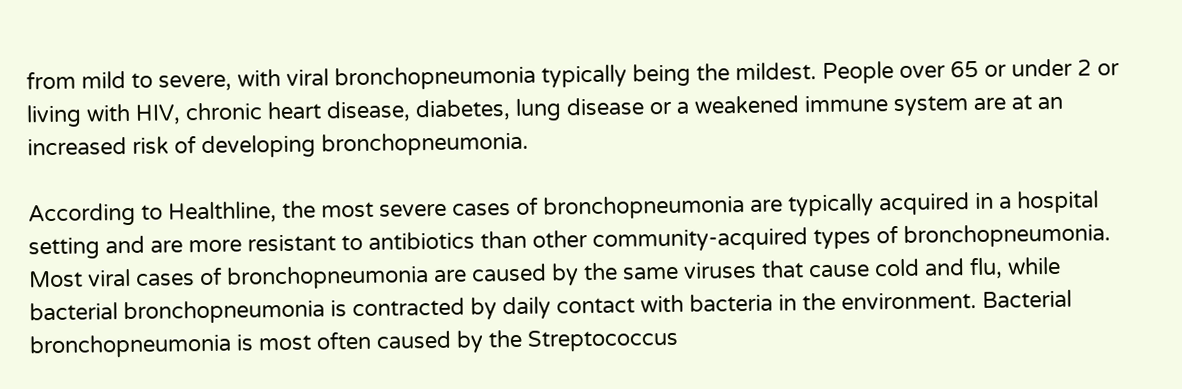from mild to severe, with viral bronchopneumonia typically being the mildest. People over 65 or under 2 or living with HIV, chronic heart disease, diabetes, lung disease or a weakened immune system are at an increased risk of developing bronchopneumonia.

According to Healthline, the most severe cases of bronchopneumonia are typically acquired in a hospital setting and are more resistant to antibiotics than other community-acquired types of bronchopneumonia. Most viral cases of bronchopneumonia are caused by the same viruses that cause cold and flu, while bacterial bronchopneumonia is contracted by daily contact with bacteria in the environment. Bacterial bronchopneumonia is most often caused by the Streptococcus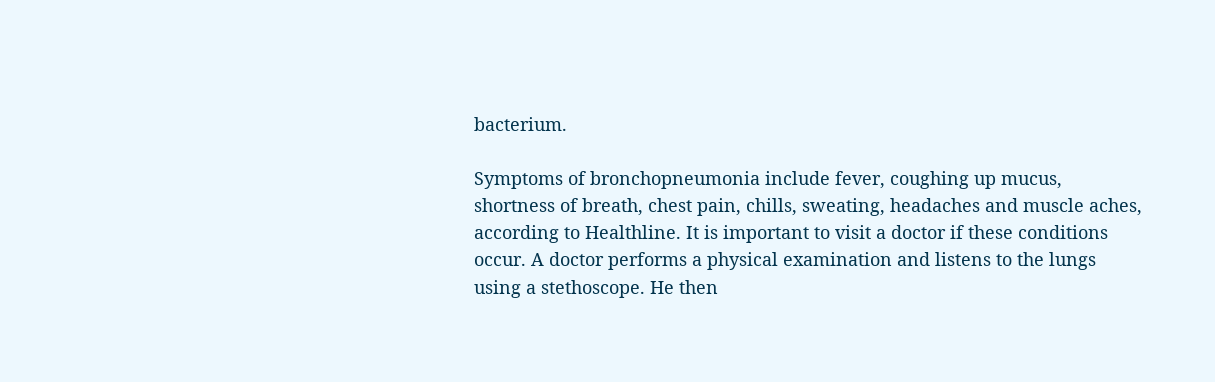bacterium.

Symptoms of bronchopneumonia include fever, coughing up mucus, shortness of breath, chest pain, chills, sweating, headaches and muscle aches, according to Healthline. It is important to visit a doctor if these conditions occur. A doctor performs a physical examination and listens to the lungs using a stethoscope. He then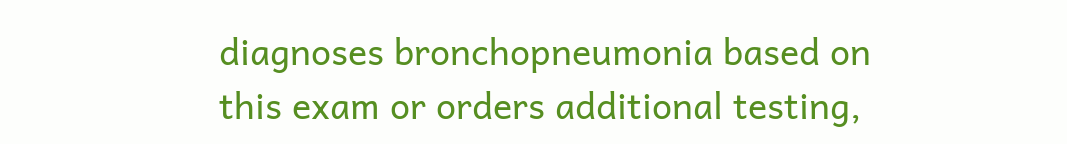diagnoses bronchopneumonia based on this exam or orders additional testing,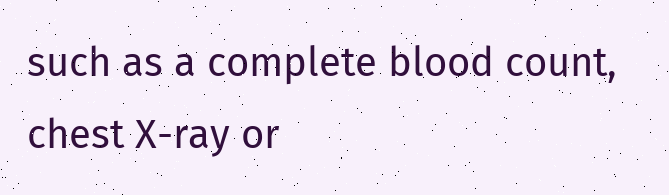such as a complete blood count, chest X-ray or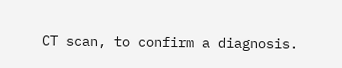CT scan, to confirm a diagnosis.